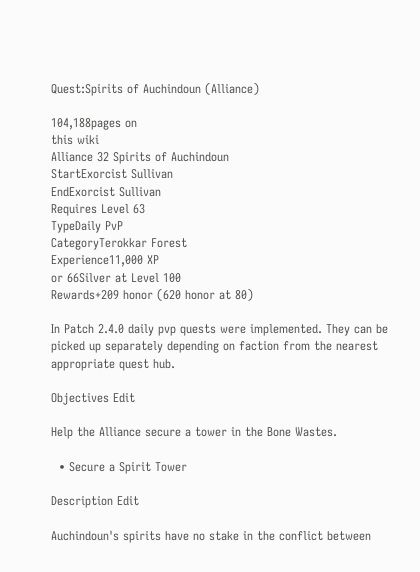Quest:Spirits of Auchindoun (Alliance)

104,188pages on
this wiki
Alliance 32 Spirits of Auchindoun
StartExorcist Sullivan
EndExorcist Sullivan
Requires Level 63
TypeDaily PvP
CategoryTerokkar Forest
Experience11,000 XP
or 66Silver at Level 100
Rewards+209 honor (620 honor at 80)

In Patch 2.4.0 daily pvp quests were implemented. They can be picked up separately depending on faction from the nearest appropriate quest hub.

Objectives Edit

Help the Alliance secure a tower in the Bone Wastes.

  • Secure a Spirit Tower

Description Edit

Auchindoun's spirits have no stake in the conflict between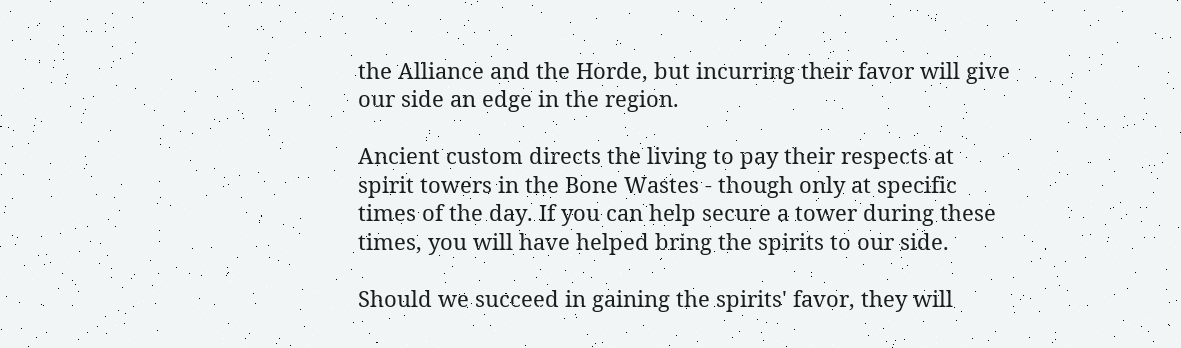the Alliance and the Horde, but incurring their favor will give our side an edge in the region.

Ancient custom directs the living to pay their respects at spirit towers in the Bone Wastes - though only at specific times of the day. If you can help secure a tower during these times, you will have helped bring the spirits to our side.

Should we succeed in gaining the spirits' favor, they will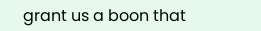grant us a boon that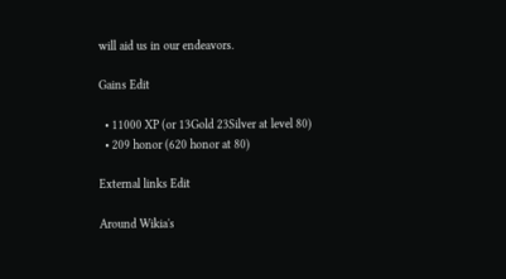will aid us in our endeavors.

Gains Edit

  • 11000 XP (or 13Gold 23Silver at level 80)
  • 209 honor (620 honor at 80)

External links Edit

Around Wikia's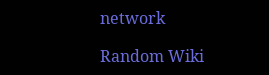network

Random Wiki